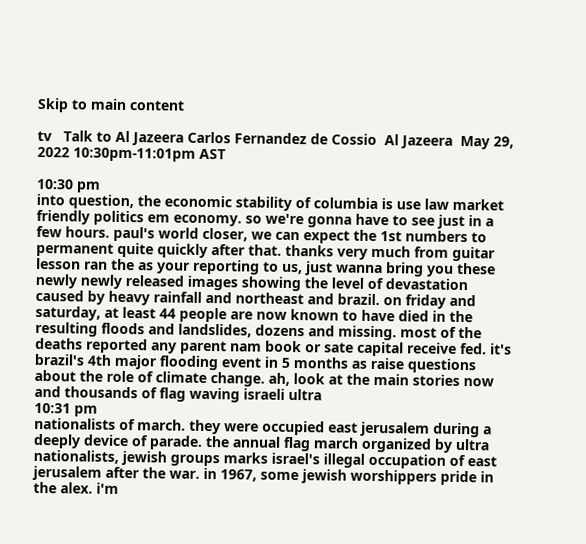Skip to main content

tv   Talk to Al Jazeera Carlos Fernandez de Cossio  Al Jazeera  May 29, 2022 10:30pm-11:01pm AST

10:30 pm
into question, the economic stability of columbia is use law market friendly politics em economy. so we're gonna have to see just in a few hours. paul's world closer, we can expect the 1st numbers to permanent quite quickly after that. thanks very much from guitar lesson ran the as your reporting to us, just wanna bring you these newly newly released images showing the level of devastation caused by heavy rainfall and northeast and brazil. on friday and saturday, at least 44 people are now known to have died in the resulting floods and landslides, dozens and missing. most of the deaths reported any parent nam book or sate capital receive fed. it's brazil's 4th major flooding event in 5 months as raise questions about the role of climate change. ah, look at the main stories now and thousands of flag waving israeli ultra
10:31 pm
nationalists of march. they were occupied east jerusalem during a deeply device of parade. the annual flag march organized by ultra nationalists, jewish groups marks israel's illegal occupation of east jerusalem after the war. in 1967, some jewish worshippers pride in the alex. i'm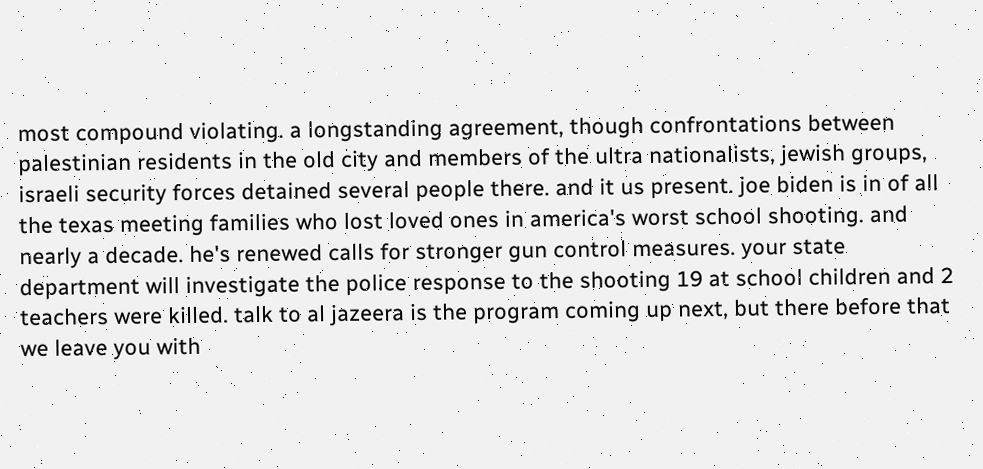most compound violating. a longstanding agreement, though confrontations between palestinian residents in the old city and members of the ultra nationalists, jewish groups, israeli security forces detained several people there. and it us present. joe biden is in of all the texas meeting families who lost loved ones in america's worst school shooting. and nearly a decade. he's renewed calls for stronger gun control measures. your state department will investigate the police response to the shooting 19 at school children and 2 teachers were killed. talk to al jazeera is the program coming up next, but there before that we leave you with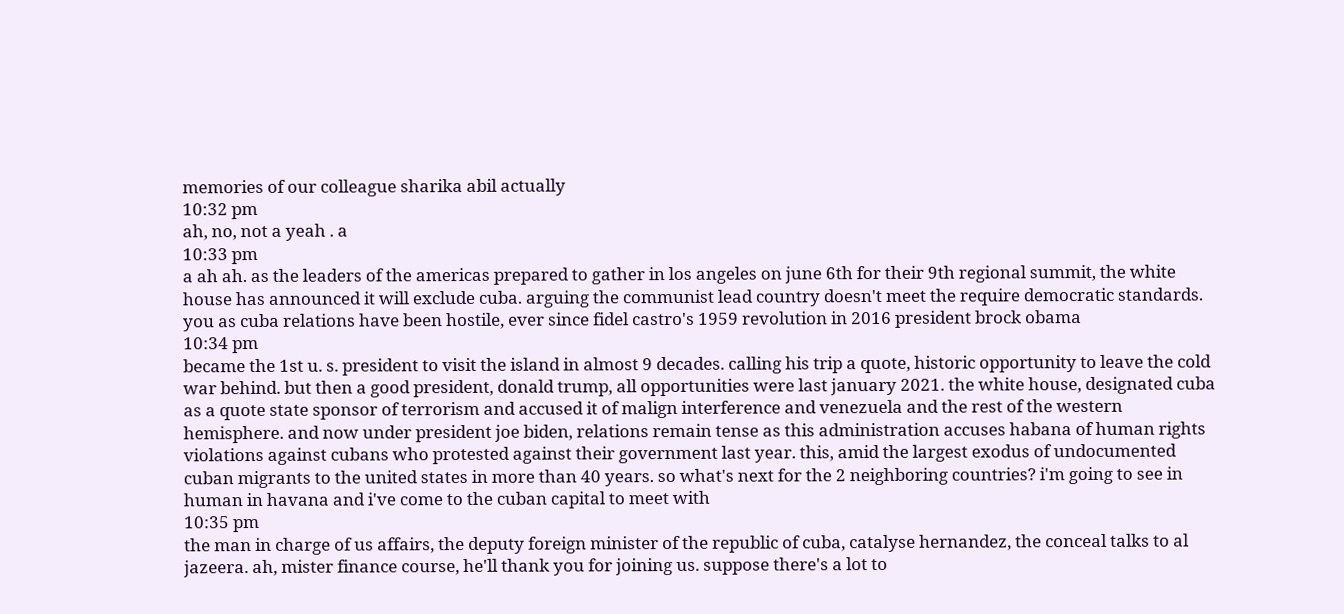memories of our colleague sharika abil actually
10:32 pm
ah, no, not a yeah . a
10:33 pm
a ah ah. as the leaders of the americas prepared to gather in los angeles on june 6th for their 9th regional summit, the white house has announced it will exclude cuba. arguing the communist lead country doesn't meet the require democratic standards. you as cuba relations have been hostile, ever since fidel castro's 1959 revolution in 2016 president brock obama
10:34 pm
became the 1st u. s. president to visit the island in almost 9 decades. calling his trip a quote, historic opportunity to leave the cold war behind. but then a good president, donald trump, all opportunities were last january 2021. the white house, designated cuba as a quote state sponsor of terrorism and accused it of malign interference and venezuela and the rest of the western hemisphere. and now under president joe biden, relations remain tense as this administration accuses habana of human rights violations against cubans who protested against their government last year. this, amid the largest exodus of undocumented cuban migrants to the united states in more than 40 years. so what's next for the 2 neighboring countries? i'm going to see in human in havana and i've come to the cuban capital to meet with
10:35 pm
the man in charge of us affairs, the deputy foreign minister of the republic of cuba, catalyse hernandez, the conceal talks to al jazeera. ah, mister finance course, he'll thank you for joining us. suppose there's a lot to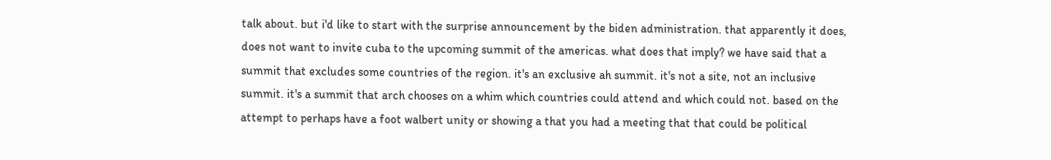talk about. but i'd like to start with the surprise announcement by the biden administration. that apparently it does, does not want to invite cuba to the upcoming summit of the americas. what does that imply? we have said that a summit that excludes some countries of the region. it's an exclusive ah summit. it's not a site, not an inclusive summit. it's a summit that arch chooses on a whim which countries could attend and which could not. based on the attempt to perhaps have a foot walbert unity or showing a that you had a meeting that that could be political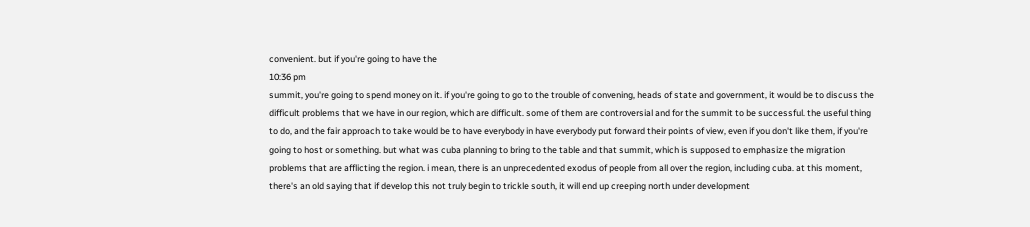convenient. but if you're going to have the
10:36 pm
summit, you're going to spend money on it. if you're going to go to the trouble of convening, heads of state and government, it would be to discuss the difficult problems that we have in our region, which are difficult. some of them are controversial and for the summit to be successful. the useful thing to do, and the fair approach to take would be to have everybody in have everybody put forward their points of view, even if you don't like them, if you're going to host or something. but what was cuba planning to bring to the table and that summit, which is supposed to emphasize the migration problems that are afflicting the region. i mean, there is an unprecedented exodus of people from all over the region, including cuba. at this moment, there's an old saying that if develop this not truly begin to trickle south, it will end up creeping north under development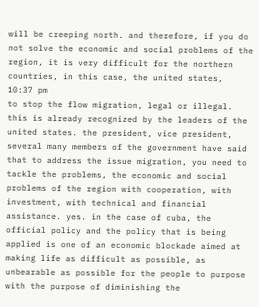will be creeping north. and therefore, if you do not solve the economic and social problems of the region, it is very difficult for the northern countries, in this case, the united states,
10:37 pm
to stop the flow migration, legal or illegal. this is already recognized by the leaders of the united states. the president, vice president, several many members of the government have said that to address the issue migration, you need to tackle the problems, the economic and social problems of the region with cooperation, with investment, with technical and financial assistance. yes. in the case of cuba, the official policy and the policy that is being applied is one of an economic blockade aimed at making life as difficult as possible, as unbearable as possible for the people to purpose with the purpose of diminishing the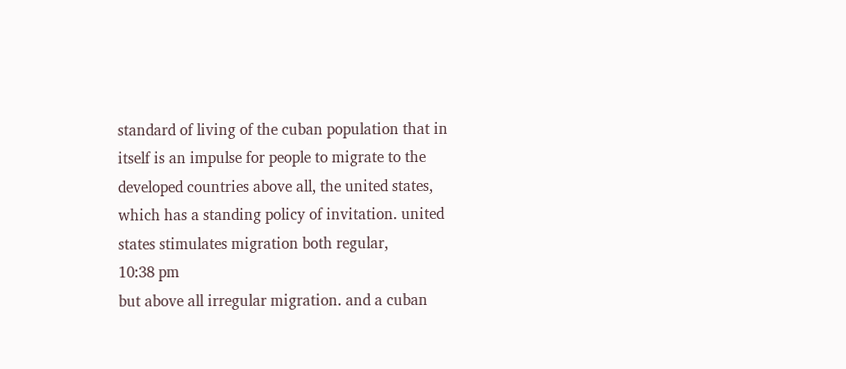standard of living of the cuban population that in itself is an impulse for people to migrate to the developed countries above all, the united states, which has a standing policy of invitation. united states stimulates migration both regular,
10:38 pm
but above all irregular migration. and a cuban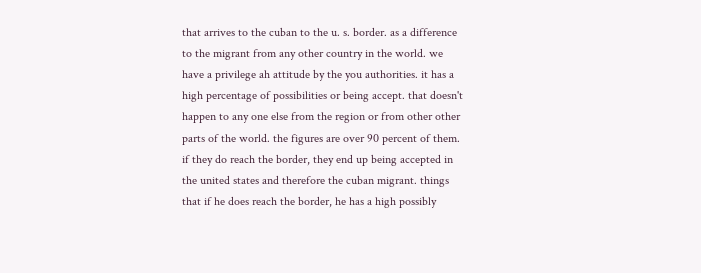that arrives to the cuban to the u. s. border. as a difference to the migrant from any other country in the world. we have a privilege ah attitude by the you authorities. it has a high percentage of possibilities or being accept. that doesn't happen to any one else from the region or from other other parts of the world. the figures are over 90 percent of them. if they do reach the border, they end up being accepted in the united states and therefore the cuban migrant. things that if he does reach the border, he has a high possibly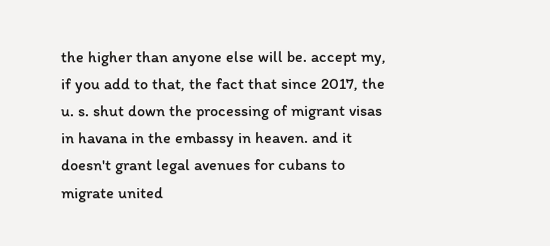the higher than anyone else will be. accept my, if you add to that, the fact that since 2017, the u. s. shut down the processing of migrant visas in havana in the embassy in heaven. and it doesn't grant legal avenues for cubans to migrate united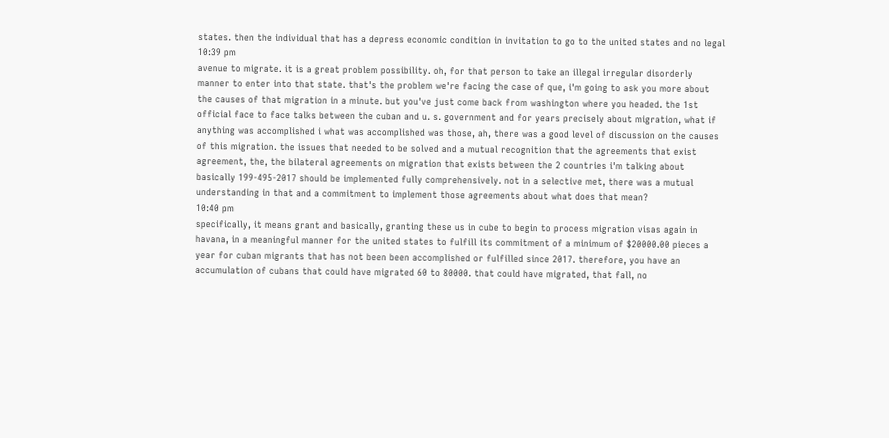states. then the individual that has a depress economic condition in invitation to go to the united states and no legal
10:39 pm
avenue to migrate. it is a great problem possibility. oh, for that person to take an illegal irregular disorderly manner to enter into that state. that's the problem we're facing the case of que, i'm going to ask you more about the causes of that migration in a minute. but you've just come back from washington where you headed. the 1st official face to face talks between the cuban and u. s. government and for years precisely about migration, what if anything was accomplished i what was accomplished was those, ah, there was a good level of discussion on the causes of this migration. the issues that needed to be solved and a mutual recognition that the agreements that exist agreement, the, the bilateral agreements on migration that exists between the 2 countries i'm talking about basically 199-495-2017 should be implemented fully comprehensively. not in a selective met, there was a mutual understanding in that and a commitment to implement those agreements about what does that mean?
10:40 pm
specifically, it means grant and basically, granting these us in cube to begin to process migration visas again in havana, in a meaningful manner for the united states to fulfill its commitment of a minimum of $20000.00 pieces a year for cuban migrants that has not been been accomplished or fulfilled since 2017. therefore, you have an accumulation of cubans that could have migrated 60 to 80000. that could have migrated, that fall, no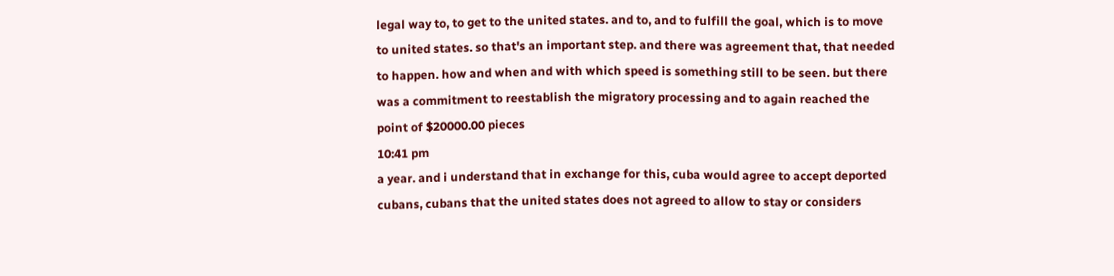legal way to, to get to the united states. and to, and to fulfill the goal, which is to move to united states. so that's an important step. and there was agreement that, that needed to happen. how and when and with which speed is something still to be seen. but there was a commitment to reestablish the migratory processing and to again reached the point of $20000.00 pieces
10:41 pm
a year. and i understand that in exchange for this, cuba would agree to accept deported cubans, cubans that the united states does not agreed to allow to stay or considers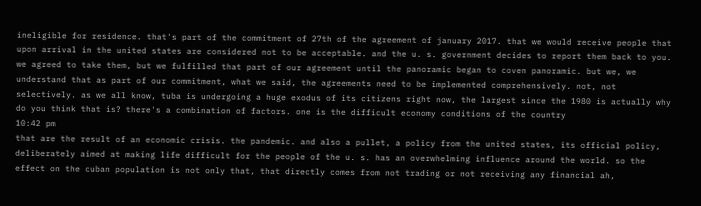ineligible for residence. that's part of the commitment of 27th of the agreement of january 2017. that we would receive people that upon arrival in the united states are considered not to be acceptable. and the u. s. government decides to report them back to you. we agreed to take them, but we fulfilled that part of our agreement until the panoramic began to coven panoramic. but we, we understand that as part of our commitment, what we said, the agreements need to be implemented comprehensively. not, not selectively. as we all know, tuba is undergoing a huge exodus of its citizens right now, the largest since the 1980 is actually why do you think that is? there's a combination of factors. one is the difficult economy conditions of the country
10:42 pm
that are the result of an economic crisis. the pandemic. and also a pullet, a policy from the united states, its official policy, deliberately aimed at making life difficult for the people of the u. s. has an overwhelming influence around the world. so the effect on the cuban population is not only that, that directly comes from not trading or not receiving any financial ah,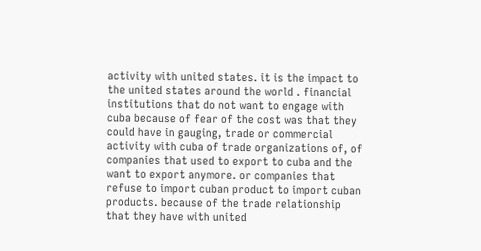activity with united states. it is the impact to the united states around the world . financial institutions that do not want to engage with cuba because of fear of the cost was that they could have in gauging, trade or commercial activity with cuba of trade organizations of, of companies that used to export to cuba and the want to export anymore. or companies that refuse to import cuban product to import cuban products. because of the trade relationship that they have with united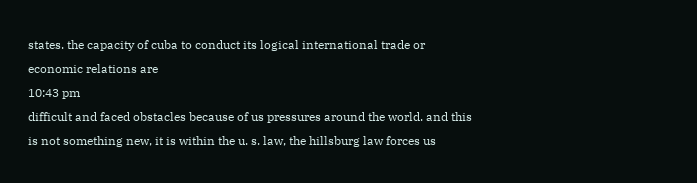states. the capacity of cuba to conduct its logical international trade or economic relations are
10:43 pm
difficult and faced obstacles because of us pressures around the world. and this is not something new, it is within the u. s. law, the hillsburg law forces us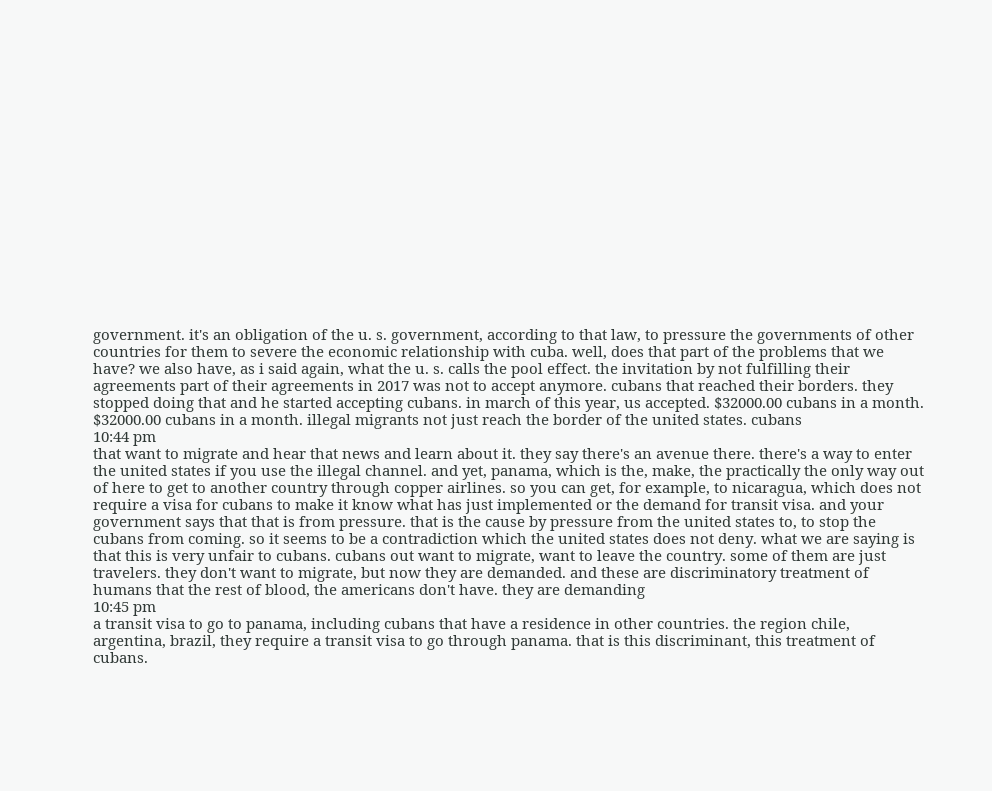government. it's an obligation of the u. s. government, according to that law, to pressure the governments of other countries for them to severe the economic relationship with cuba. well, does that part of the problems that we have? we also have, as i said again, what the u. s. calls the pool effect. the invitation by not fulfilling their agreements part of their agreements in 2017 was not to accept anymore. cubans that reached their borders. they stopped doing that and he started accepting cubans. in march of this year, us accepted. $32000.00 cubans in a month. $32000.00 cubans in a month. illegal migrants not just reach the border of the united states. cubans
10:44 pm
that want to migrate and hear that news and learn about it. they say there's an avenue there. there's a way to enter the united states if you use the illegal channel. and yet, panama, which is the, make, the practically the only way out of here to get to another country through copper airlines. so you can get, for example, to nicaragua, which does not require a visa for cubans to make it know what has just implemented or the demand for transit visa. and your government says that that is from pressure. that is the cause by pressure from the united states to, to stop the cubans from coming. so it seems to be a contradiction which the united states does not deny. what we are saying is that this is very unfair to cubans. cubans out want to migrate, want to leave the country. some of them are just travelers. they don't want to migrate, but now they are demanded. and these are discriminatory treatment of humans that the rest of blood, the americans don't have. they are demanding
10:45 pm
a transit visa to go to panama, including cubans that have a residence in other countries. the region chile, argentina, brazil, they require a transit visa to go through panama. that is this discriminant, this treatment of cubans.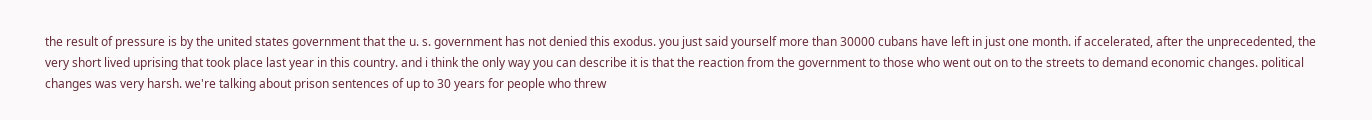the result of pressure is by the united states government that the u. s. government has not denied this exodus. you just said yourself more than 30000 cubans have left in just one month. if accelerated, after the unprecedented, the very short lived uprising that took place last year in this country. and i think the only way you can describe it is that the reaction from the government to those who went out on to the streets to demand economic changes. political changes was very harsh. we're talking about prison sentences of up to 30 years for people who threw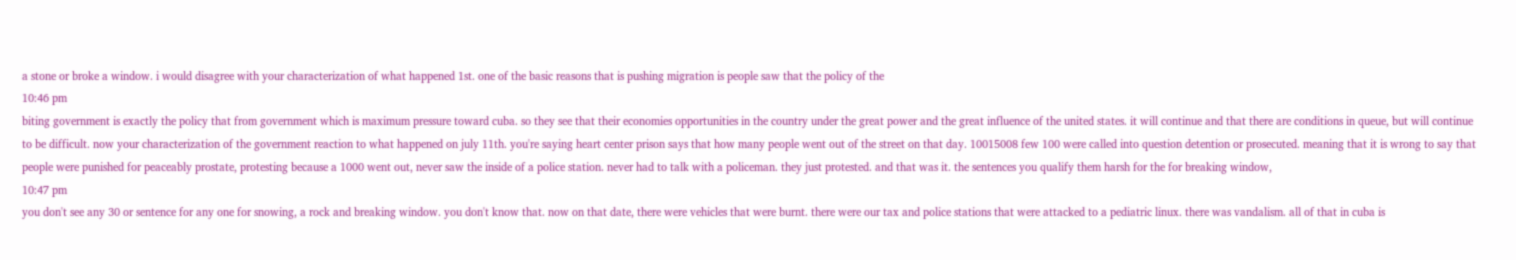a stone or broke a window. i would disagree with your characterization of what happened 1st. one of the basic reasons that is pushing migration is people saw that the policy of the
10:46 pm
biting government is exactly the policy that from government which is maximum pressure toward cuba. so they see that their economies opportunities in the country under the great power and the great influence of the united states. it will continue and that there are conditions in queue, but will continue to be difficult. now your characterization of the government reaction to what happened on july 11th. you're saying heart center prison says that how many people went out of the street on that day. 10015008 few 100 were called into question detention or prosecuted. meaning that it is wrong to say that people were punished for peaceably prostate, protesting because a 1000 went out, never saw the inside of a police station. never had to talk with a policeman. they just protested. and that was it. the sentences you qualify them harsh for the for breaking window,
10:47 pm
you don't see any 30 or sentence for any one for snowing, a rock and breaking window. you don't know that. now on that date, there were vehicles that were burnt. there were our tax and police stations that were attacked to a pediatric linux. there was vandalism. all of that in cuba is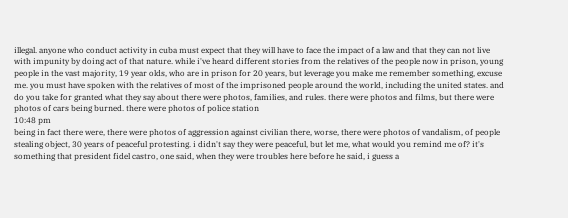illegal. anyone who conduct activity in cuba must expect that they will have to face the impact of a law and that they can not live with impunity by doing act of that nature. while i've heard different stories from the relatives of the people now in prison, young people in the vast majority, 19 year olds, who are in prison for 20 years, but leverage you make me remember something, excuse me. you must have spoken with the relatives of most of the imprisoned people around the world, including the united states. and do you take for granted what they say about there were photos, families, and rules. there were photos and films, but there were photos of cars being burned. there were photos of police station
10:48 pm
being in fact there were, there were photos of aggression against civilian there, worse, there were photos of vandalism, of people stealing object, 30 years of peaceful protesting. i didn't say they were peaceful, but let me, what would you remind me of? it's something that president fidel castro, one said, when they were troubles here before he said, i guess a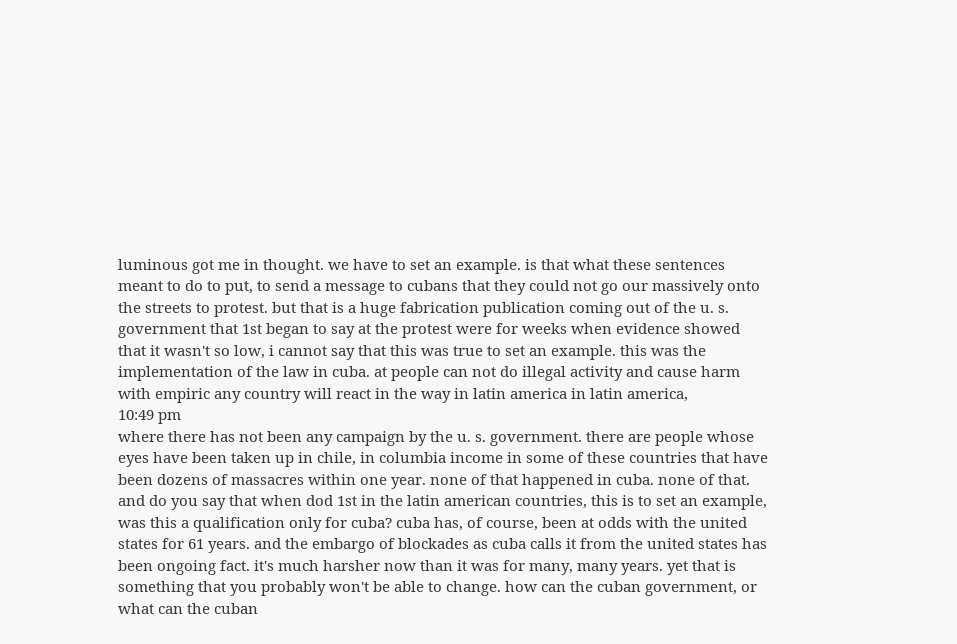luminous got me in thought. we have to set an example. is that what these sentences meant to do to put, to send a message to cubans that they could not go our massively onto the streets to protest. but that is a huge fabrication publication coming out of the u. s. government that 1st began to say at the protest were for weeks when evidence showed that it wasn't so low, i cannot say that this was true to set an example. this was the implementation of the law in cuba. at people can not do illegal activity and cause harm with empiric any country will react in the way in latin america in latin america,
10:49 pm
where there has not been any campaign by the u. s. government. there are people whose eyes have been taken up in chile, in columbia income in some of these countries that have been dozens of massacres within one year. none of that happened in cuba. none of that. and do you say that when dod 1st in the latin american countries, this is to set an example, was this a qualification only for cuba? cuba has, of course, been at odds with the united states for 61 years. and the embargo of blockades as cuba calls it from the united states has been ongoing fact. it's much harsher now than it was for many, many years. yet that is something that you probably won't be able to change. how can the cuban government, or what can the cuban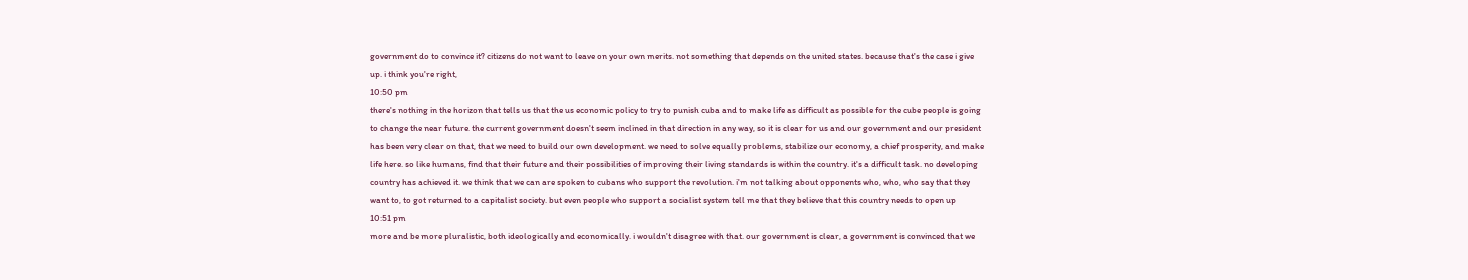government do to convince it? citizens do not want to leave on your own merits. not something that depends on the united states. because that's the case i give up. i think you're right,
10:50 pm
there's nothing in the horizon that tells us that the us economic policy to try to punish cuba and to make life as difficult as possible for the cube people is going to change the near future. the current government doesn't seem inclined in that direction in any way, so it is clear for us and our government and our president has been very clear on that, that we need to build our own development. we need to solve equally problems, stabilize our economy, a chief prosperity, and make life here. so like humans, find that their future and their possibilities of improving their living standards is within the country. it's a difficult task. no developing country has achieved it. we think that we can are spoken to cubans who support the revolution. i'm not talking about opponents who, who, who say that they want to, to got returned to a capitalist society. but even people who support a socialist system tell me that they believe that this country needs to open up
10:51 pm
more and be more pluralistic, both ideologically and economically. i wouldn't disagree with that. our government is clear, a government is convinced that we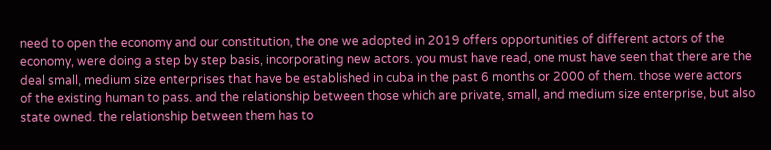need to open the economy and our constitution, the one we adopted in 2019 offers opportunities of different actors of the economy, were doing a step by step basis, incorporating new actors. you must have read, one must have seen that there are the deal small, medium size enterprises that have be established in cuba in the past 6 months or 2000 of them. those were actors of the existing human to pass. and the relationship between those which are private, small, and medium size enterprise, but also state owned. the relationship between them has to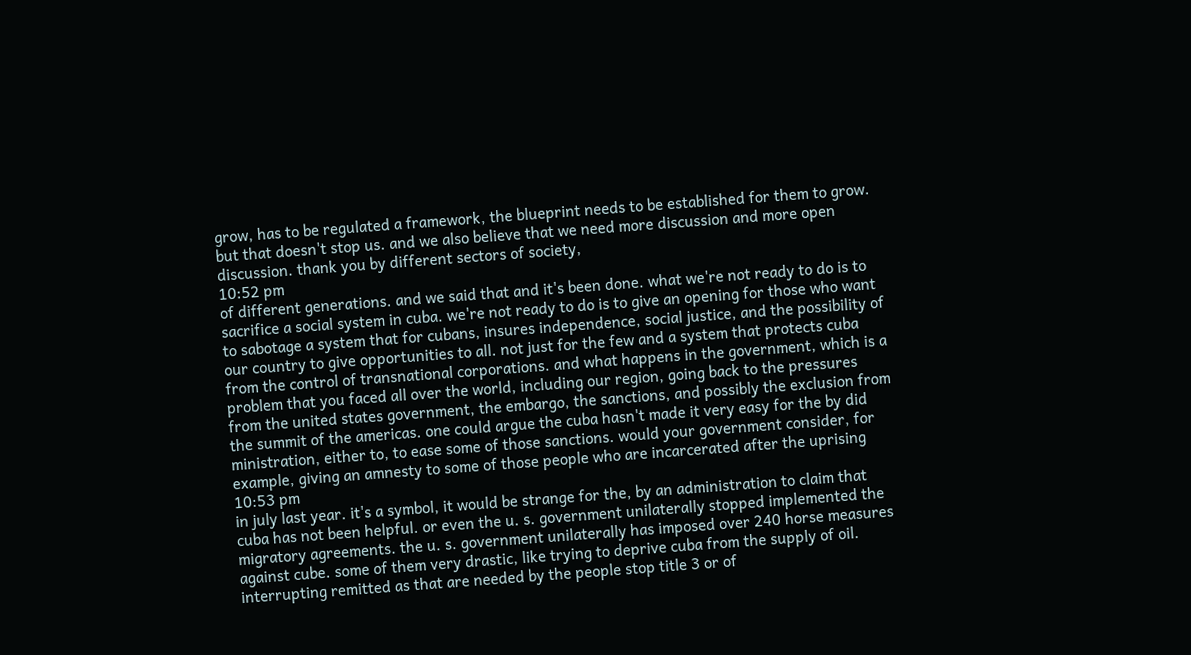grow, has to be regulated a framework, the blueprint needs to be established for them to grow. but that doesn't stop us. and we also believe that we need more discussion and more open discussion. thank you by different sectors of society,
10:52 pm
of different generations. and we said that and it's been done. what we're not ready to do is to sacrifice a social system in cuba. we're not ready to do is to give an opening for those who want to sabotage a system that for cubans, insures independence, social justice, and the possibility of our country to give opportunities to all. not just for the few and a system that protects cuba from the control of transnational corporations. and what happens in the government, which is a problem that you faced all over the world, including our region, going back to the pressures from the united states government, the embargo, the sanctions, and possibly the exclusion from the summit of the americas. one could argue the cuba hasn't made it very easy for the by did ministration, either to, to ease some of those sanctions. would your government consider, for example, giving an amnesty to some of those people who are incarcerated after the uprising
10:53 pm
in july last year. it's a symbol, it would be strange for the, by an administration to claim that cuba has not been helpful. or even the u. s. government unilaterally stopped implemented the migratory agreements. the u. s. government unilaterally has imposed over 240 horse measures against cube. some of them very drastic, like trying to deprive cuba from the supply of oil. interrupting remitted as that are needed by the people stop title 3 or of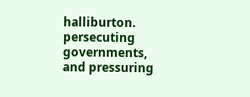halliburton. persecuting governments, and pressuring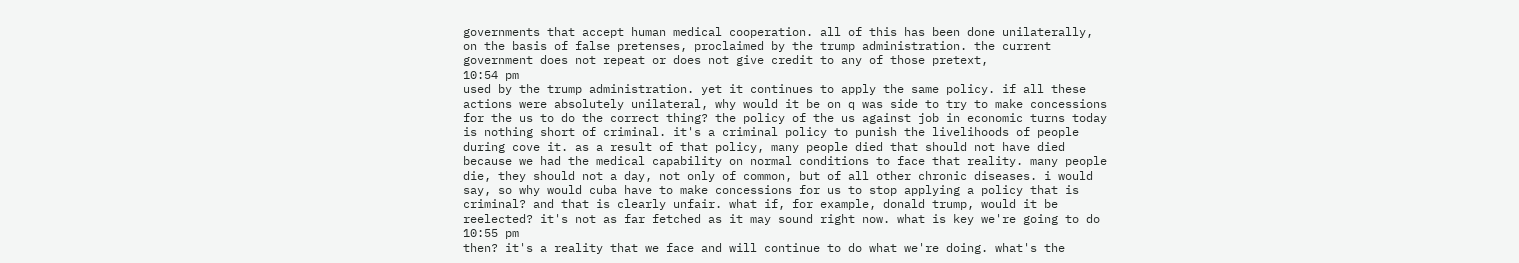governments that accept human medical cooperation. all of this has been done unilaterally, on the basis of false pretenses, proclaimed by the trump administration. the current government does not repeat or does not give credit to any of those pretext,
10:54 pm
used by the trump administration. yet it continues to apply the same policy. if all these actions were absolutely unilateral, why would it be on q was side to try to make concessions for the us to do the correct thing? the policy of the us against job in economic turns today is nothing short of criminal. it's a criminal policy to punish the livelihoods of people during cove it. as a result of that policy, many people died that should not have died because we had the medical capability on normal conditions to face that reality. many people die, they should not a day, not only of common, but of all other chronic diseases. i would say, so why would cuba have to make concessions for us to stop applying a policy that is criminal? and that is clearly unfair. what if, for example, donald trump, would it be reelected? it's not as far fetched as it may sound right now. what is key we're going to do
10:55 pm
then? it's a reality that we face and will continue to do what we're doing. what's the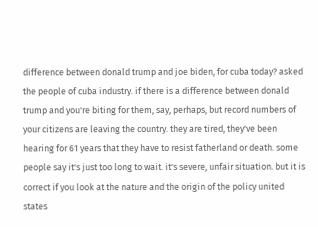difference between donald trump and joe biden, for cuba today? asked the people of cuba industry. if there is a difference between donald trump and you're biting for them, say, perhaps, but record numbers of your citizens are leaving the country. they are tired, they've been hearing for 61 years that they have to resist fatherland or death. some people say it's just too long to wait. it's severe, unfair situation. but it is correct if you look at the nature and the origin of the policy united states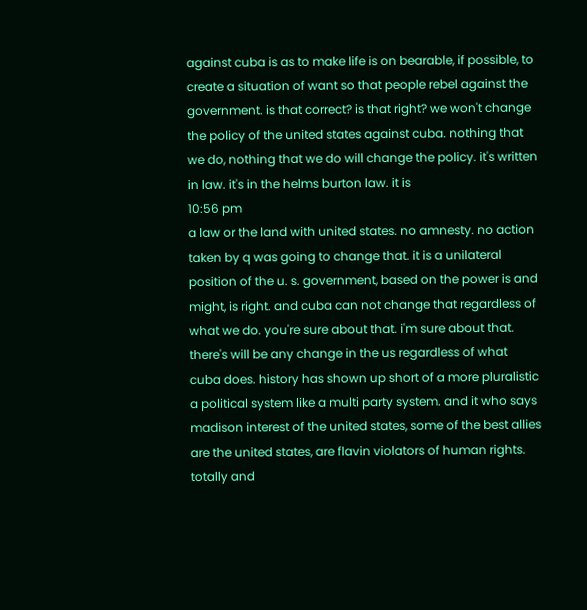against cuba is as to make life is on bearable, if possible, to create a situation of want so that people rebel against the government. is that correct? is that right? we won't change the policy of the united states against cuba. nothing that we do, nothing that we do will change the policy. it's written in law. it's in the helms burton law. it is
10:56 pm
a law or the land with united states. no amnesty. no action taken by q was going to change that. it is a unilateral position of the u. s. government, based on the power is and might, is right. and cuba can not change that regardless of what we do. you're sure about that. i'm sure about that. there's will be any change in the us regardless of what cuba does. history has shown up short of a more pluralistic a political system like a multi party system. and it who says madison interest of the united states, some of the best allies are the united states, are flavin violators of human rights. totally and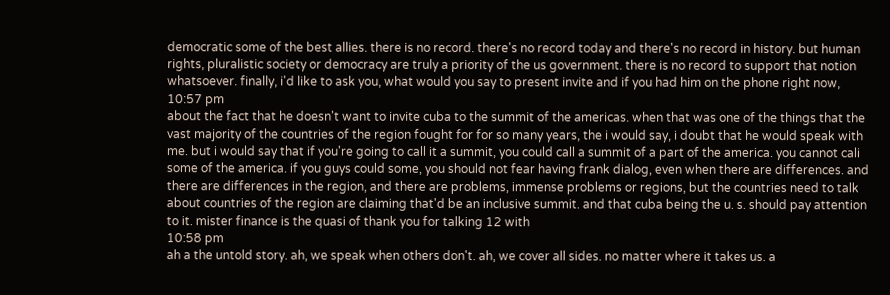democratic some of the best allies. there is no record. there's no record today and there's no record in history. but human rights, pluralistic society or democracy are truly a priority of the us government. there is no record to support that notion whatsoever. finally, i'd like to ask you, what would you say to present invite and if you had him on the phone right now,
10:57 pm
about the fact that he doesn't want to invite cuba to the summit of the americas. when that was one of the things that the vast majority of the countries of the region fought for for so many years, the i would say, i doubt that he would speak with me. but i would say that if you're going to call it a summit, you could call a summit of a part of the america. you cannot cali some of the america. if you guys could some, you should not fear having frank dialog, even when there are differences. and there are differences in the region, and there are problems, immense problems or regions, but the countries need to talk about countries of the region are claiming that'd be an inclusive summit. and that cuba being the u. s. should pay attention to it. mister finance is the quasi of thank you for talking 12 with
10:58 pm
ah a the untold story. ah, we speak when others don't. ah, we cover all sides. no matter where it takes us. a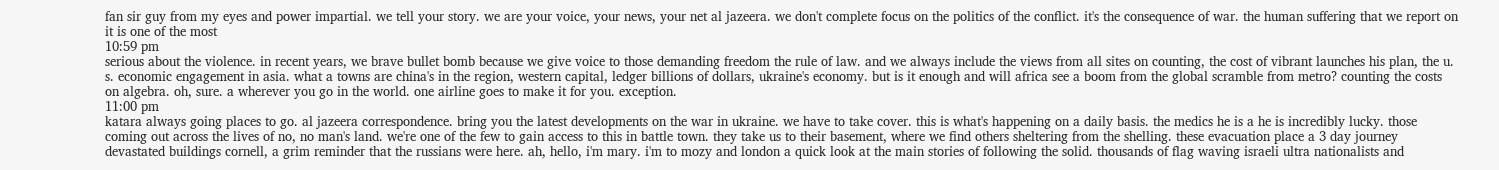fan sir guy from my eyes and power impartial. we tell your story. we are your voice, your news, your net al jazeera. we don't complete focus on the politics of the conflict. it's the consequence of war. the human suffering that we report on it is one of the most
10:59 pm
serious about the violence. in recent years, we brave bullet bomb because we give voice to those demanding freedom the rule of law. and we always include the views from all sites on counting, the cost of vibrant launches his plan, the u. s. economic engagement in asia. what a towns are china's in the region, western capital, ledger billions of dollars, ukraine's economy. but is it enough and will africa see a boom from the global scramble from metro? counting the costs on algebra. oh, sure. a wherever you go in the world. one airline goes to make it for you. exception.
11:00 pm
katara always going places to go. al jazeera correspondence. bring you the latest developments on the war in ukraine. we have to take cover. this is what's happening on a daily basis. the medics he is a he is incredibly lucky. those coming out across the lives of no, no man's land. we're one of the few to gain access to this in battle town. they take us to their basement, where we find others sheltering from the shelling. these evacuation place a 3 day journey devastated buildings cornell, a grim reminder that the russians were here. ah, hello, i'm mary. i'm to mozy and london a quick look at the main stories of following the solid. thousands of flag waving israeli ultra nationalists and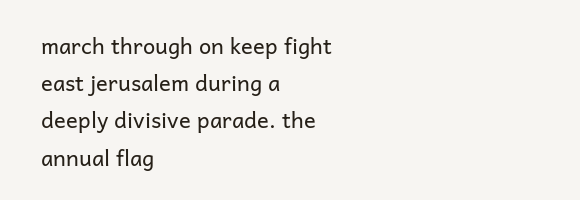march through on keep fight east jerusalem during a deeply divisive parade. the annual flag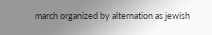march organized by alternation as jewish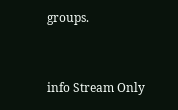groups.


info Stream Only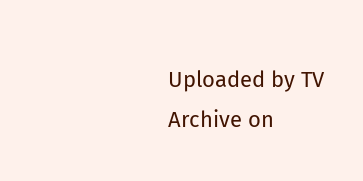Uploaded by TV Archive on